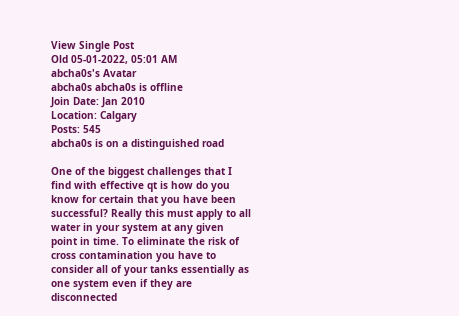View Single Post
Old 05-01-2022, 05:01 AM
abcha0s's Avatar
abcha0s abcha0s is offline
Join Date: Jan 2010
Location: Calgary
Posts: 545
abcha0s is on a distinguished road

One of the biggest challenges that I find with effective qt is how do you know for certain that you have been successful? Really this must apply to all water in your system at any given point in time. To eliminate the risk of cross contamination you have to consider all of your tanks essentially as one system even if they are disconnected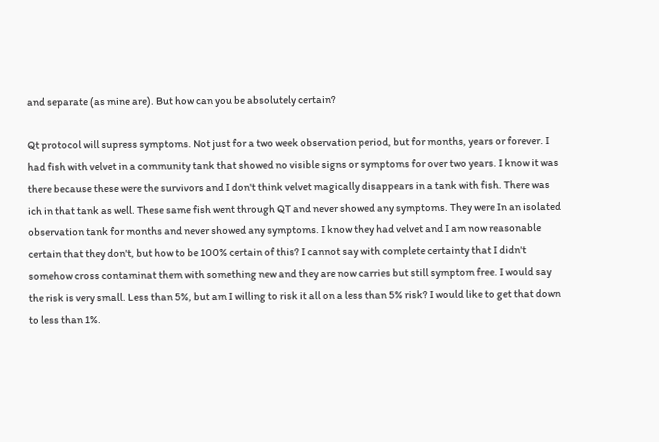and separate (as mine are). But how can you be absolutely certain?

Qt protocol will supress symptoms. Not just for a two week observation period, but for months, years or forever. I had fish with velvet in a community tank that showed no visible signs or symptoms for over two years. I know it was there because these were the survivors and I don't think velvet magically disappears in a tank with fish. There was ich in that tank as well. These same fish went through QT and never showed any symptoms. They were In an isolated observation tank for months and never showed any symptoms. I know they had velvet and I am now reasonable certain that they don't, but how to be 100% certain of this? I cannot say with complete certainty that I didn't somehow cross contaminat them with something new and they are now carries but still symptom free. I would say the risk is very small. Less than 5%, but am I willing to risk it all on a less than 5% risk? I would like to get that down to less than 1%.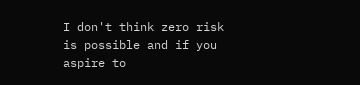I don't think zero risk is possible and if you aspire to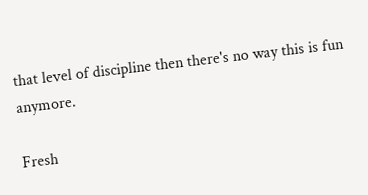that level of discipline then there's no way this is fun anymore.

Fresh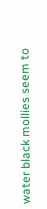water black mollies seem to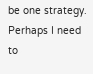be one strategy. Perhaps I need to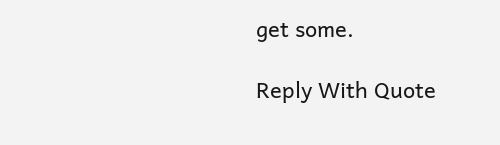get some.

Reply With Quote